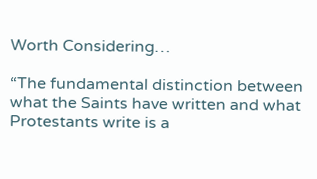Worth Considering…

“The fundamental distinction between what the Saints have written and what Protestants write is a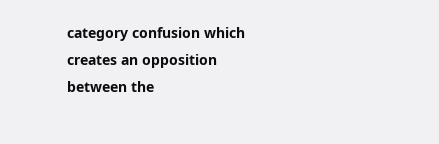category confusion which creates an opposition between the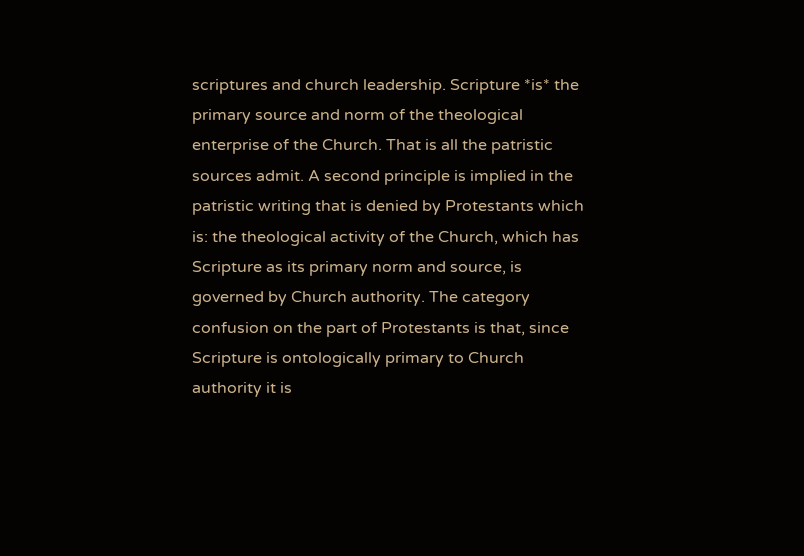scriptures and church leadership. Scripture *is* the primary source and norm of the theological enterprise of the Church. That is all the patristic sources admit. A second principle is implied in the patristic writing that is denied by Protestants which is: the theological activity of the Church, which has Scripture as its primary norm and source, is governed by Church authority. The category confusion on the part of Protestants is that, since Scripture is ontologically primary to Church authority it is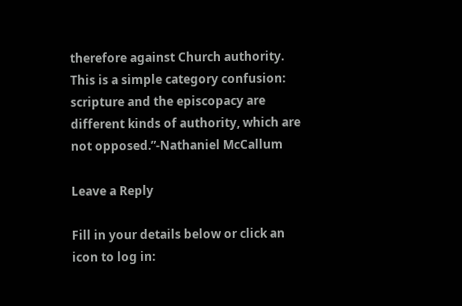therefore against Church authority. This is a simple category confusion: scripture and the episcopacy are different kinds of authority, which are not opposed.”-Nathaniel McCallum

Leave a Reply

Fill in your details below or click an icon to log in: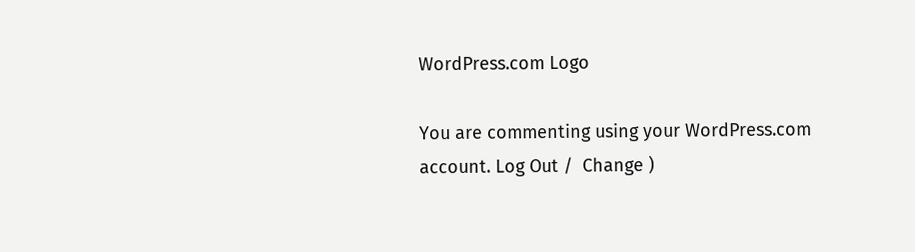WordPress.com Logo

You are commenting using your WordPress.com account. Log Out /  Change )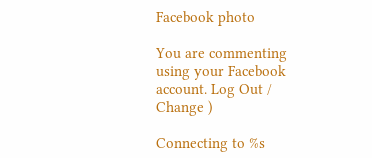Facebook photo

You are commenting using your Facebook account. Log Out /  Change )

Connecting to %s